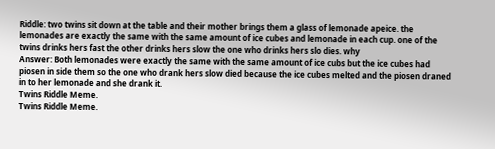Riddle: two twins sit down at the table and their mother brings them a glass of lemonade apeice. the lemonades are exactly the same with the same amount of ice cubes and lemonade in each cup. one of the twins drinks hers fast the other drinks hers slow the one who drinks hers slo dies. why
Answer: Both lemonades were exactly the same with the same amount of ice cubs but the ice cubes had piosen in side them so the one who drank hers slow died because the ice cubes melted and the piosen draned in to her lemonade and she drank it.
Twins Riddle Meme.
Twins Riddle Meme.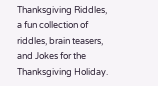Thanksgiving Riddles, a fun collection of riddles, brain teasers, and Jokes for the Thanksgiving Holiday.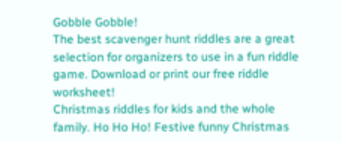Gobble Gobble!
The best scavenger hunt riddles are a great selection for organizers to use in a fun riddle game. Download or print our free riddle worksheet!
Christmas riddles for kids and the whole family. Ho Ho Ho! Festive funny Christmas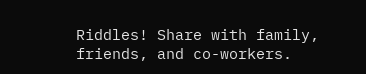Riddles! Share with family, friends, and co-workers.